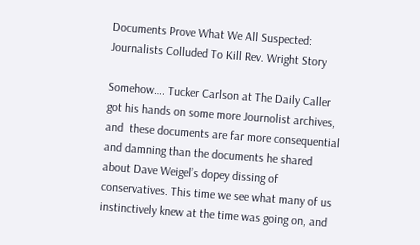Documents Prove What We All Suspected: Journalists Colluded To Kill Rev. Wright Story

Somehow…. Tucker Carlson at The Daily Caller got his hands on some more Journolist archives, and  these documents are far more consequential and damning than the documents he shared about Dave Weigel’s dopey dissing of conservatives. This time we see what many of us instinctively knew at the time was going on, and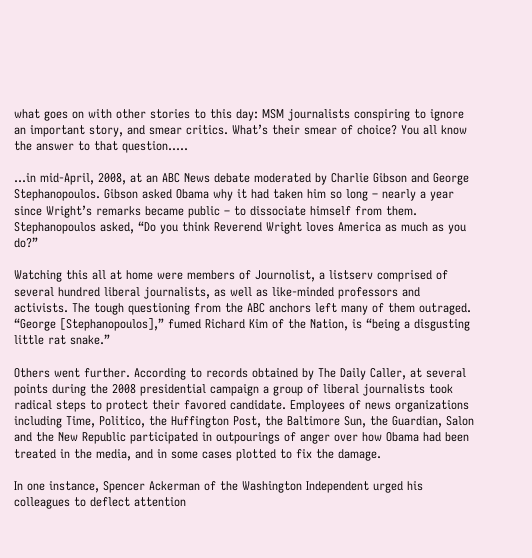what goes on with other stories to this day: MSM journalists conspiring to ignore an important story, and smear critics. What’s their smear of choice? You all know the answer to that question…..

…in mid-April, 2008, at an ABC News debate moderated by Charlie Gibson and George Stephanopoulos. Gibson asked Obama why it had taken him so long – nearly a year since Wright’s remarks became public – to dissociate himself from them. Stephanopoulos asked, “Do you think Reverend Wright loves America as much as you do?”

Watching this all at home were members of Journolist, a listserv comprised of several hundred liberal journalists, as well as like-minded professors and activists. The tough questioning from the ABC anchors left many of them outraged. “George [Stephanopoulos],” fumed Richard Kim of the Nation, is “being a disgusting little rat snake.”

Others went further. According to records obtained by The Daily Caller, at several points during the 2008 presidential campaign a group of liberal journalists took radical steps to protect their favored candidate. Employees of news organizations including Time, Politico, the Huffington Post, the Baltimore Sun, the Guardian, Salon and the New Republic participated in outpourings of anger over how Obama had been treated in the media, and in some cases plotted to fix the damage.

In one instance, Spencer Ackerman of the Washington Independent urged his colleagues to deflect attention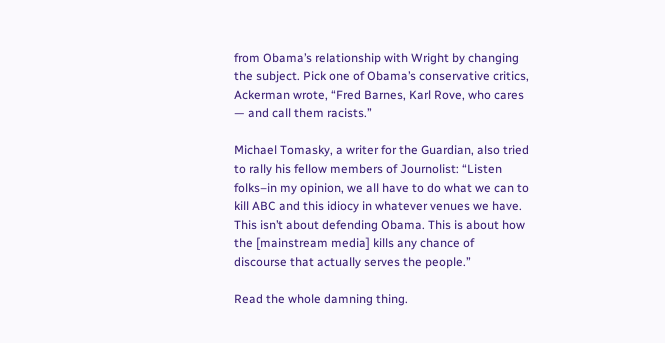from Obama’s relationship with Wright by changing the subject. Pick one of Obama’s conservative critics, Ackerman wrote, “Fred Barnes, Karl Rove, who cares — and call them racists.”

Michael Tomasky, a writer for the Guardian, also tried to rally his fellow members of Journolist: “Listen folks–in my opinion, we all have to do what we can to kill ABC and this idiocy in whatever venues we have. This isn’t about defending Obama. This is about how the [mainstream media] kills any chance of discourse that actually serves the people.”

Read the whole damning thing.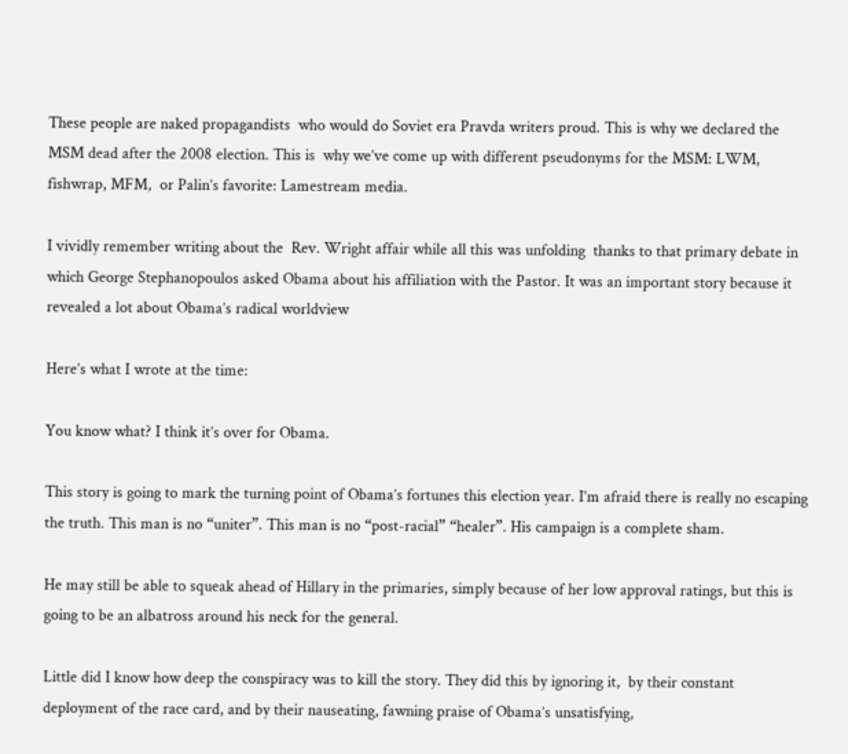These people are naked propagandists  who would do Soviet era Pravda writers proud. This is why we declared the MSM dead after the 2008 election. This is  why we’ve come up with different pseudonyms for the MSM: LWM, fishwrap, MFM,  or Palin’s favorite: Lamestream media.

I vividly remember writing about the  Rev. Wright affair while all this was unfolding  thanks to that primary debate in which George Stephanopoulos asked Obama about his affiliation with the Pastor. It was an important story because it revealed a lot about Obama’s radical worldview

Here’s what I wrote at the time:

You know what? I think it’s over for Obama.

This story is going to mark the turning point of Obama’s fortunes this election year. I’m afraid there is really no escaping the truth. This man is no “uniter”. This man is no “post-racial” “healer”. His campaign is a complete sham.

He may still be able to squeak ahead of Hillary in the primaries, simply because of her low approval ratings, but this is going to be an albatross around his neck for the general.

Little did I know how deep the conspiracy was to kill the story. They did this by ignoring it,  by their constant deployment of the race card, and by their nauseating, fawning praise of Obama’s unsatisfying,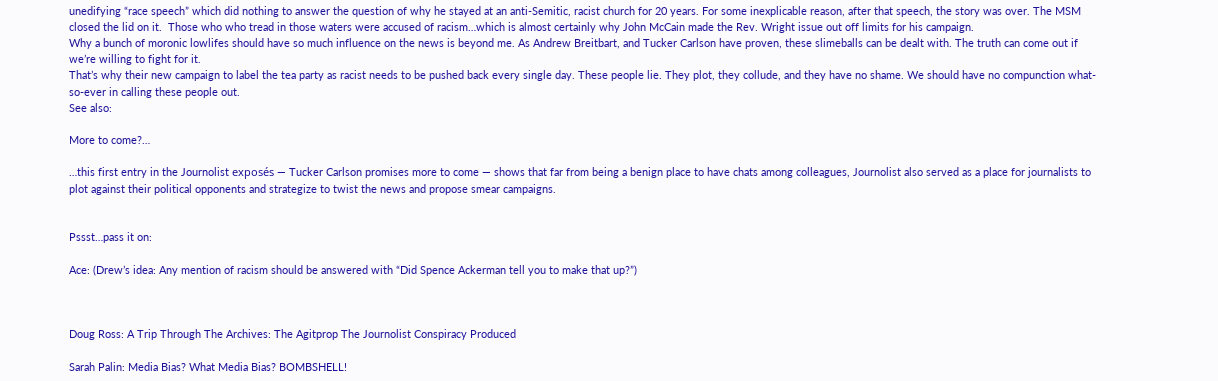unedifying “race speech” which did nothing to answer the question of why he stayed at an anti-Semitic, racist church for 20 years. For some inexplicable reason, after that speech, the story was over. The MSM closed the lid on it.  Those who who tread in those waters were accused of racism…which is almost certainly why John McCain made the Rev. Wright issue out off limits for his campaign.
Why a bunch of moronic lowlifes should have so much influence on the news is beyond me. As Andrew Breitbart, and Tucker Carlson have proven, these slimeballs can be dealt with. The truth can come out if we’re willing to fight for it.
That’s why their new campaign to label the tea party as racist needs to be pushed back every single day. These people lie. They plot, they collude, and they have no shame. We should have no compunction what-so-ever in calling these people out.
See also:

More to come?…

…this first entry in the Journolist exposés — Tucker Carlson promises more to come — shows that far from being a benign place to have chats among colleagues, Journolist also served as a place for journalists to plot against their political opponents and strategize to twist the news and propose smear campaigns.


Pssst…pass it on:

Ace: (Drew’s idea: Any mention of racism should be answered with “Did Spence Ackerman tell you to make that up?”)



Doug Ross: A Trip Through The Archives: The Agitprop The Journolist Conspiracy Produced

Sarah Palin: Media Bias? What Media Bias? BOMBSHELL!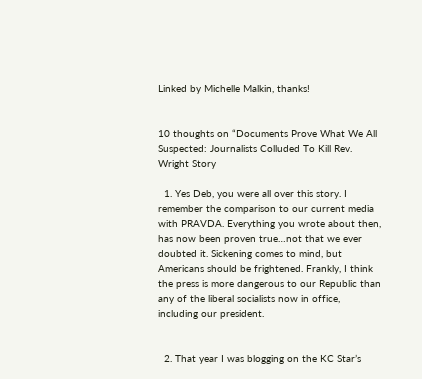Linked by Michelle Malkin, thanks!


10 thoughts on “Documents Prove What We All Suspected: Journalists Colluded To Kill Rev. Wright Story

  1. Yes Deb, you were all over this story. I remember the comparison to our current media with PRAVDA. Everything you wrote about then, has now been proven true…not that we ever doubted it. Sickening comes to mind, but Americans should be frightened. Frankly, I think the press is more dangerous to our Republic than any of the liberal socialists now in office, including our president.


  2. That year I was blogging on the KC Star’s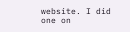website. I did one on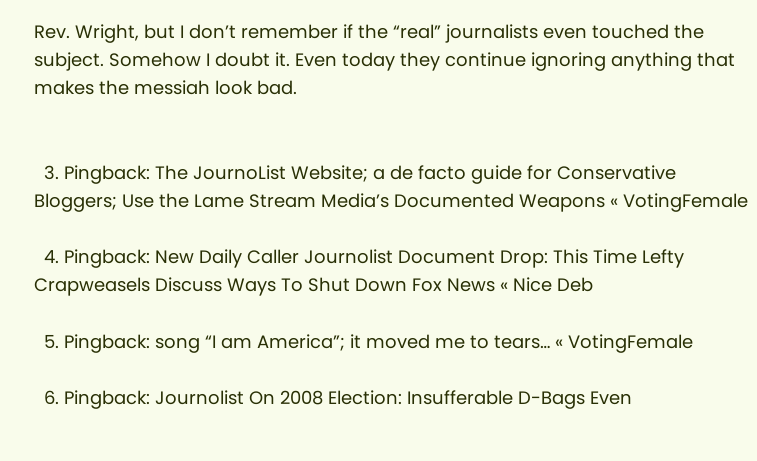Rev. Wright, but I don’t remember if the “real” journalists even touched the subject. Somehow I doubt it. Even today they continue ignoring anything that makes the messiah look bad.


  3. Pingback: The JournoList Website; a de facto guide for Conservative Bloggers; Use the Lame Stream Media’s Documented Weapons « VotingFemale

  4. Pingback: New Daily Caller Journolist Document Drop: This Time Lefty Crapweasels Discuss Ways To Shut Down Fox News « Nice Deb

  5. Pingback: song “I am America”; it moved me to tears… « VotingFemale

  6. Pingback: Journolist On 2008 Election: Insufferable D-Bags Even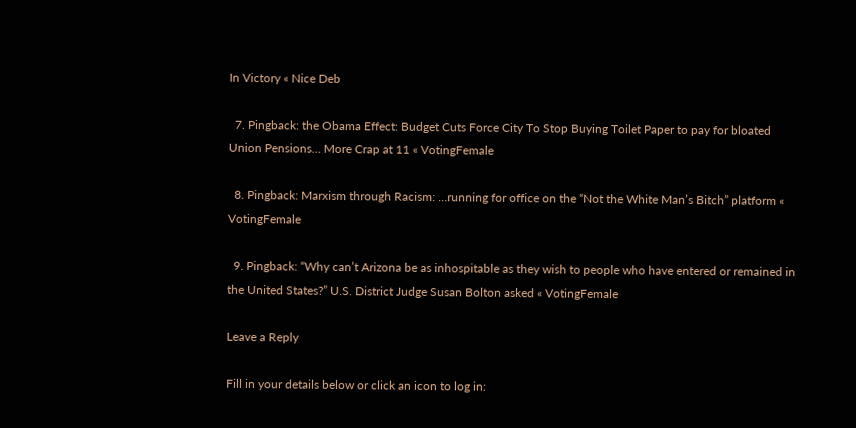In Victory « Nice Deb

  7. Pingback: the Obama Effect: Budget Cuts Force City To Stop Buying Toilet Paper to pay for bloated Union Pensions… More Crap at 11 « VotingFemale

  8. Pingback: Marxism through Racism: …running for office on the “Not the White Man’s Bitch” platform « VotingFemale

  9. Pingback: “Why can’t Arizona be as inhospitable as they wish to people who have entered or remained in the United States?” U.S. District Judge Susan Bolton asked « VotingFemale

Leave a Reply

Fill in your details below or click an icon to log in: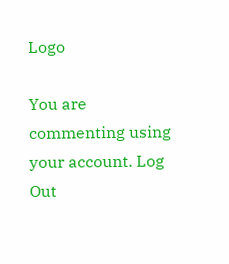Logo

You are commenting using your account. Log Out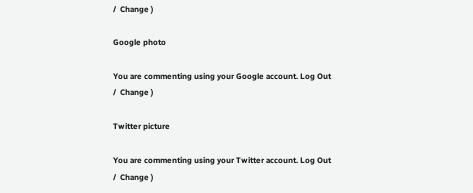/  Change )

Google photo

You are commenting using your Google account. Log Out /  Change )

Twitter picture

You are commenting using your Twitter account. Log Out /  Change )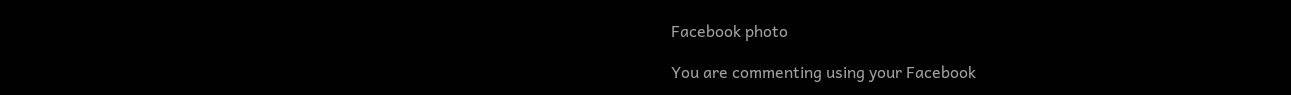Facebook photo

You are commenting using your Facebook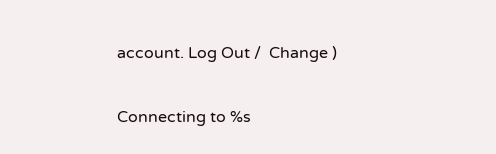account. Log Out /  Change )

Connecting to %s